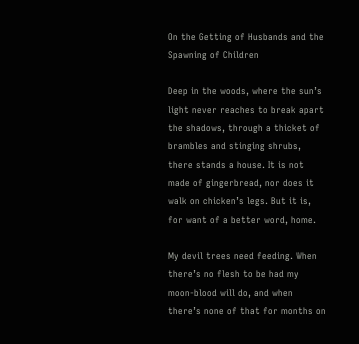On the Getting of Husbands and the Spawning of Children

Deep in the woods, where the sun’s light never reaches to break apart the shadows, through a thicket of brambles and stinging shrubs, there stands a house. It is not made of gingerbread, nor does it walk on chicken’s legs. But it is, for want of a better word, home.

My devil trees need feeding. When there’s no flesh to be had my moon-blood will do, and when there’s none of that for months on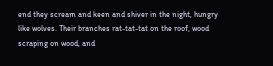end they scream and keen and shiver in the night, hungry like wolves. Their branches rat-tat-tat on the roof, wood scraping on wood, and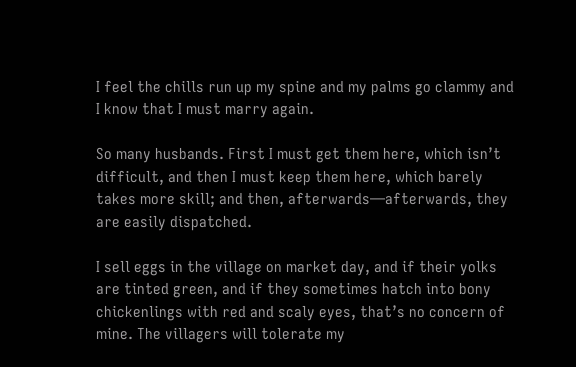I feel the chills run up my spine and my palms go clammy and I know that I must marry again.

So many husbands. First I must get them here, which isn’t difficult, and then I must keep them here, which barely takes more skill; and then, afterwards—afterwards, they are easily dispatched.

I sell eggs in the village on market day, and if their yolks are tinted green, and if they sometimes hatch into bony chickenlings with red and scaly eyes, that’s no concern of mine. The villagers will tolerate my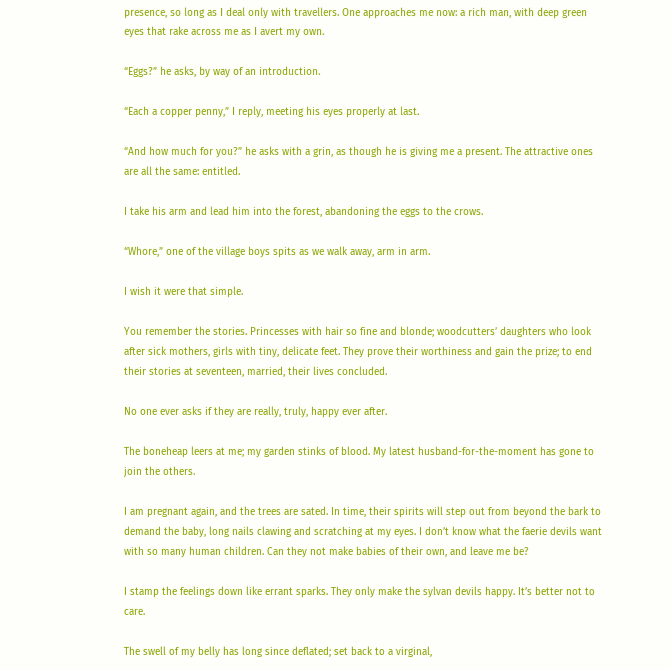presence, so long as I deal only with travellers. One approaches me now: a rich man, with deep green eyes that rake across me as I avert my own.

“Eggs?” he asks, by way of an introduction.

“Each a copper penny,” I reply, meeting his eyes properly at last.

“And how much for you?” he asks with a grin, as though he is giving me a present. The attractive ones are all the same: entitled.

I take his arm and lead him into the forest, abandoning the eggs to the crows.

“Whore,” one of the village boys spits as we walk away, arm in arm.

I wish it were that simple.

You remember the stories. Princesses with hair so fine and blonde; woodcutters’ daughters who look after sick mothers, girls with tiny, delicate feet. They prove their worthiness and gain the prize; to end their stories at seventeen, married, their lives concluded.

No one ever asks if they are really, truly, happy ever after.

The boneheap leers at me; my garden stinks of blood. My latest husband-for-the-moment has gone to join the others.

I am pregnant again, and the trees are sated. In time, their spirits will step out from beyond the bark to demand the baby, long nails clawing and scratching at my eyes. I don’t know what the faerie devils want with so many human children. Can they not make babies of their own, and leave me be?

I stamp the feelings down like errant sparks. They only make the sylvan devils happy. It’s better not to care.

The swell of my belly has long since deflated; set back to a virginal,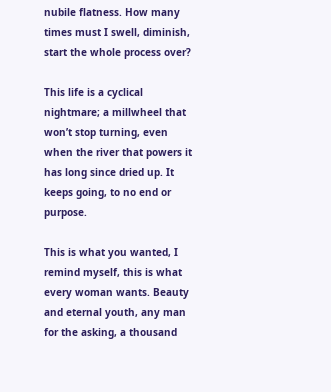nubile flatness. How many times must I swell, diminish, start the whole process over?

This life is a cyclical nightmare; a millwheel that won’t stop turning, even when the river that powers it has long since dried up. It keeps going, to no end or purpose.

This is what you wanted, I remind myself, this is what every woman wants. Beauty and eternal youth, any man for the asking, a thousand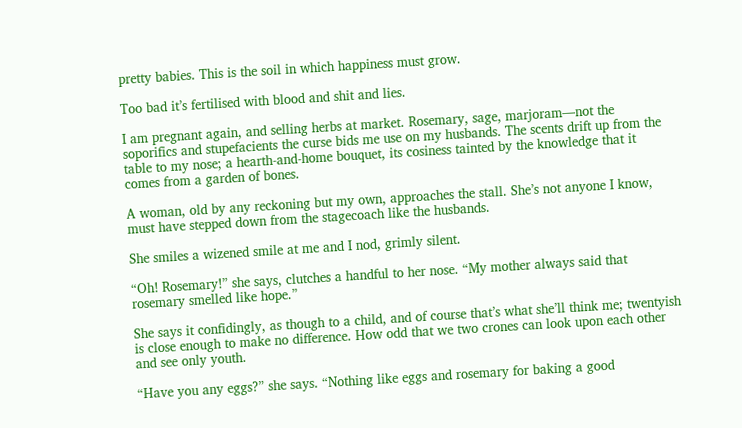pretty babies. This is the soil in which happiness must grow.

Too bad it’s fertilised with blood and shit and lies.

I am pregnant again, and selling herbs at market. Rosemary, sage, marjoram—not the soporifics and stupefacients the curse bids me use on my husbands. The scents drift up from the table to my nose; a hearth-and-home bouquet, its cosiness tainted by the knowledge that it comes from a garden of bones.

A woman, old by any reckoning but my own, approaches the stall. She’s not anyone I know, must have stepped down from the stagecoach like the husbands.

She smiles a wizened smile at me and I nod, grimly silent.

“Oh! Rosemary!” she says, clutches a handful to her nose. “My mother always said that rosemary smelled like hope.”

She says it confidingly, as though to a child, and of course that’s what she’ll think me; twentyish is close enough to make no difference. How odd that we two crones can look upon each other and see only youth.

“Have you any eggs?” she says. “Nothing like eggs and rosemary for baking a good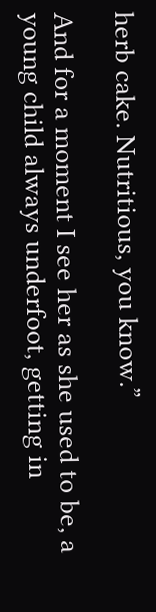herb cake. Nutritious, you know.”

And for a moment I see her as she used to be, a young child always underfoot, getting in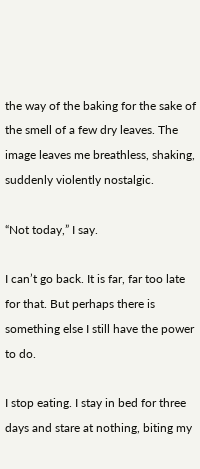the way of the baking for the sake of the smell of a few dry leaves. The image leaves me breathless, shaking, suddenly violently nostalgic.

“Not today,” I say.

I can’t go back. It is far, far too late for that. But perhaps there is something else I still have the power to do.

I stop eating. I stay in bed for three days and stare at nothing, biting my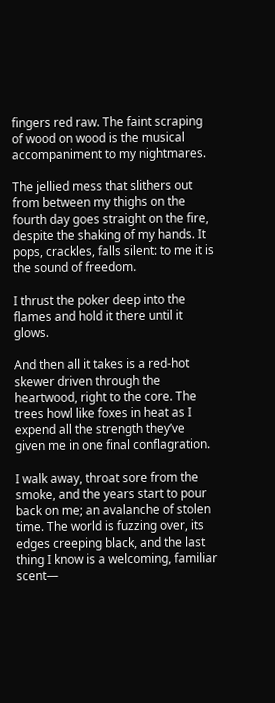fingers red raw. The faint scraping of wood on wood is the musical accompaniment to my nightmares.

The jellied mess that slithers out from between my thighs on the fourth day goes straight on the fire, despite the shaking of my hands. It pops, crackles, falls silent: to me it is the sound of freedom.

I thrust the poker deep into the flames and hold it there until it glows.

And then all it takes is a red-hot skewer driven through the heartwood, right to the core. The trees howl like foxes in heat as I expend all the strength they’ve given me in one final conflagration.

I walk away, throat sore from the smoke, and the years start to pour back on me; an avalanche of stolen time. The world is fuzzing over, its edges creeping black, and the last thing I know is a welcoming, familiar scent—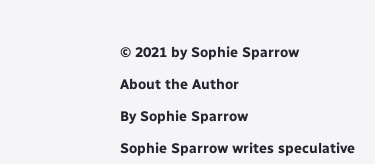© 2021 by Sophie Sparrow

About the Author

By Sophie Sparrow

Sophie Sparrow writes speculative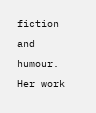fiction and humour. Her work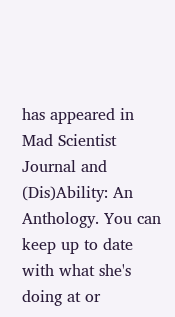has appeared in Mad Scientist Journal and (Dis)Ability: An Anthology. You can keep up to date with what she's doing at or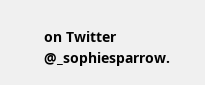on Twitter @_sophiesparrow.